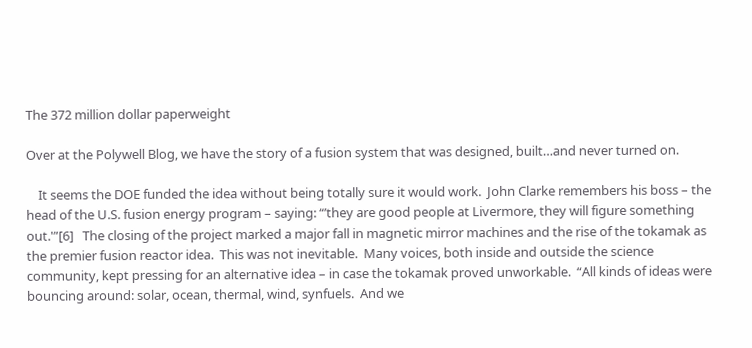The 372 million dollar paperweight

Over at the Polywell Blog, we have the story of a fusion system that was designed, built…and never turned on.

    It seems the DOE funded the idea without being totally sure it would work.  John Clarke remembers his boss – the head of the U.S. fusion energy program – saying: “’they are good people at Livermore, they will figure something out.'”[6]   The closing of the project marked a major fall in magnetic mirror machines and the rise of the tokamak as the premier fusion reactor idea.  This was not inevitable.  Many voices, both inside and outside the science community, kept pressing for an alternative idea – in case the tokamak proved unworkable.  “All kinds of ideas were bouncing around: solar, ocean, thermal, wind, synfuels.  And we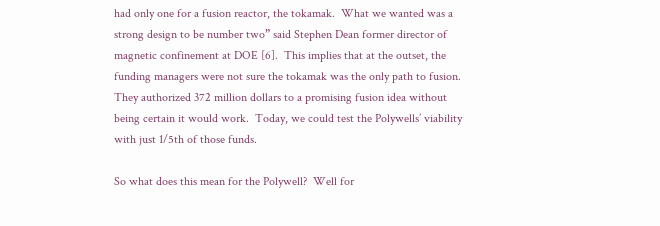had only one for a fusion reactor, the tokamak.  What we wanted was a strong design to be number two” said Stephen Dean former director of magnetic confinement at DOE [6].  This implies that at the outset, the funding managers were not sure the tokamak was the only path to fusion.  They authorized 372 million dollars to a promising fusion idea without being certain it would work.  Today, we could test the Polywells’ viability with just 1/5th of those funds.

So what does this mean for the Polywell?  Well for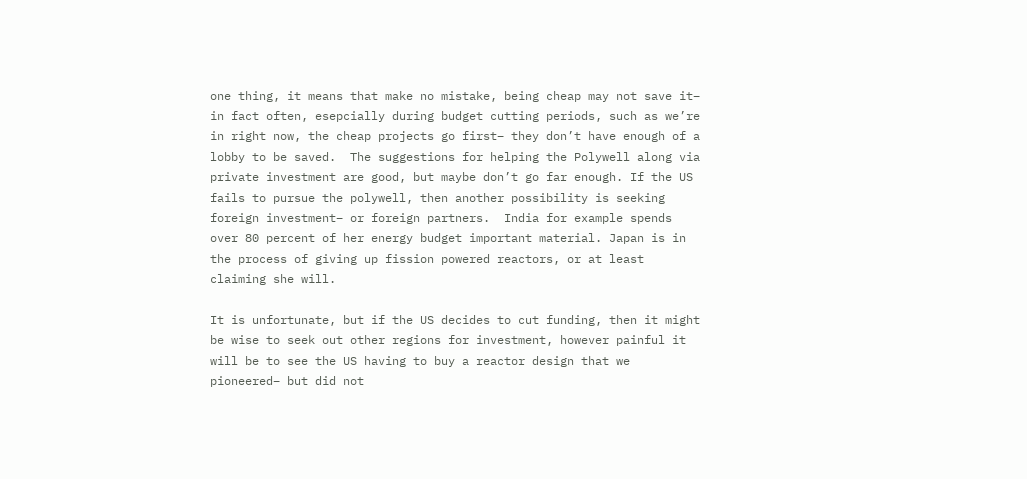one thing, it means that make no mistake, being cheap may not save it– in fact often, esepcially during budget cutting periods, such as we’re in right now, the cheap projects go first– they don’t have enough of a lobby to be saved.  The suggestions for helping the Polywell along via private investment are good, but maybe don’t go far enough. If the US fails to pursue the polywell, then another possibility is seeking foreign investment– or foreign partners.  India for example spends over 80 percent of her energy budget important material. Japan is in the process of giving up fission powered reactors, or at least claiming she will.

It is unfortunate, but if the US decides to cut funding, then it might be wise to seek out other regions for investment, however painful it will be to see the US having to buy a reactor design that we pioneered– but did not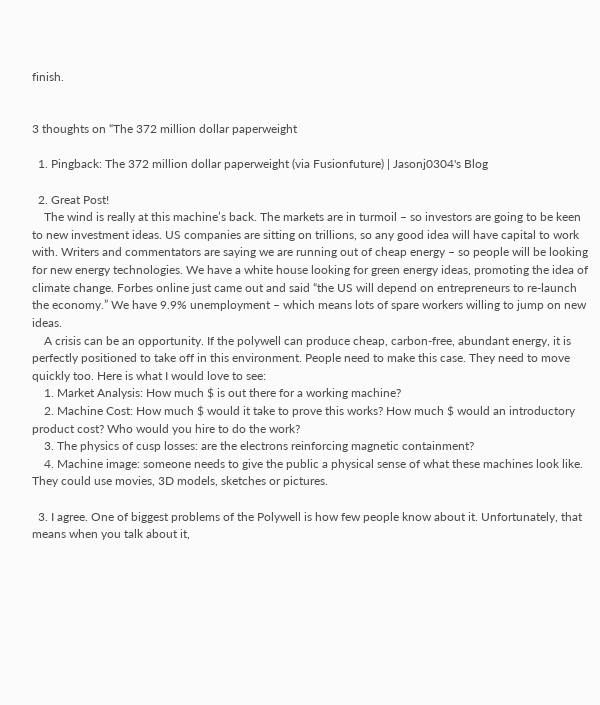finish.


3 thoughts on “The 372 million dollar paperweight

  1. Pingback: The 372 million dollar paperweight (via Fusionfuture) | Jasonj0304's Blog

  2. Great Post!
    The wind is really at this machine’s back. The markets are in turmoil – so investors are going to be keen to new investment ideas. US companies are sitting on trillions, so any good idea will have capital to work with. Writers and commentators are saying we are running out of cheap energy – so people will be looking for new energy technologies. We have a white house looking for green energy ideas, promoting the idea of climate change. Forbes online just came out and said “the US will depend on entrepreneurs to re-launch the economy.” We have 9.9% unemployment – which means lots of spare workers willing to jump on new ideas.
    A crisis can be an opportunity. If the polywell can produce cheap, carbon-free, abundant energy, it is perfectly positioned to take off in this environment. People need to make this case. They need to move quickly too. Here is what I would love to see:
    1. Market Analysis: How much $ is out there for a working machine?
    2. Machine Cost: How much $ would it take to prove this works? How much $ would an introductory product cost? Who would you hire to do the work?
    3. The physics of cusp losses: are the electrons reinforcing magnetic containment?
    4. Machine image: someone needs to give the public a physical sense of what these machines look like. They could use movies, 3D models, sketches or pictures.

  3. I agree. One of biggest problems of the Polywell is how few people know about it. Unfortunately, that means when you talk about it,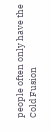people often only have the Cold Fusion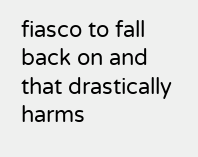fiasco to fall back on and that drastically harms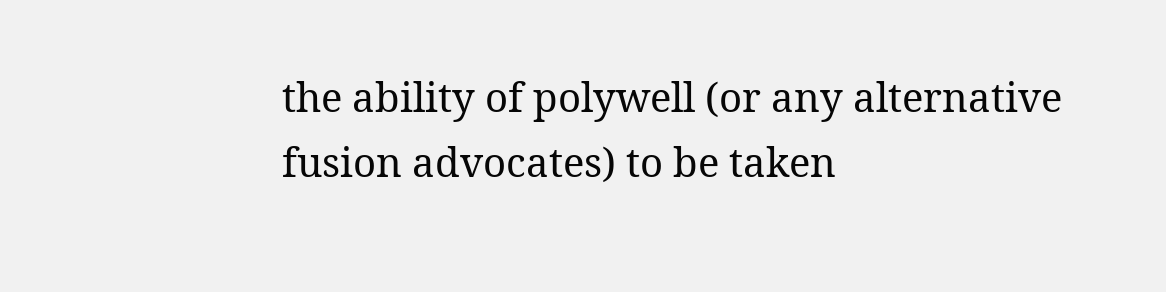the ability of polywell (or any alternative fusion advocates) to be taken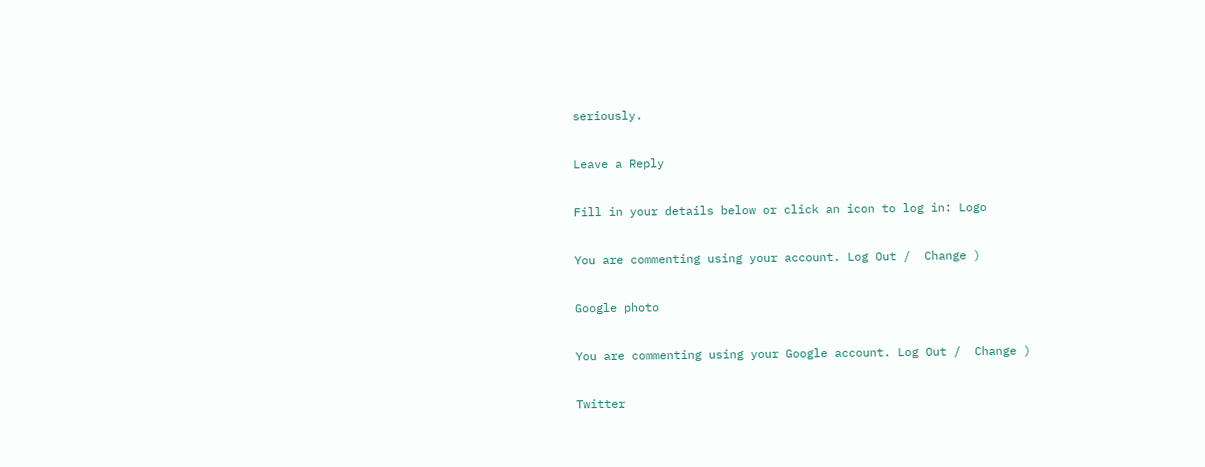seriously.

Leave a Reply

Fill in your details below or click an icon to log in: Logo

You are commenting using your account. Log Out /  Change )

Google photo

You are commenting using your Google account. Log Out /  Change )

Twitter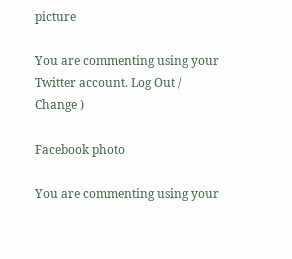picture

You are commenting using your Twitter account. Log Out /  Change )

Facebook photo

You are commenting using your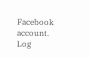Facebook account. Log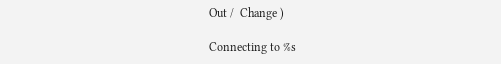Out /  Change )

Connecting to %s